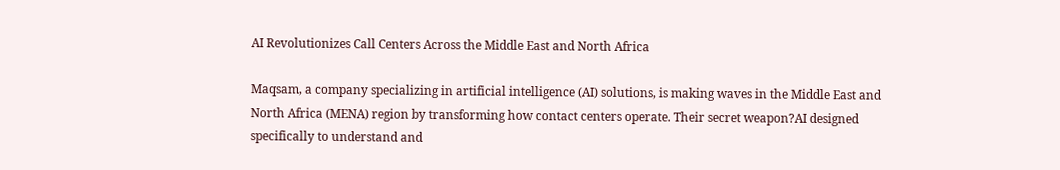AI Revolutionizes Call Centers Across the Middle East and North Africa

Maqsam, a company specializing in artificial intelligence (AI) solutions, is making waves in the Middle East and North Africa (MENA) region by transforming how contact centers operate. Their secret weapon?AI designed specifically to understand and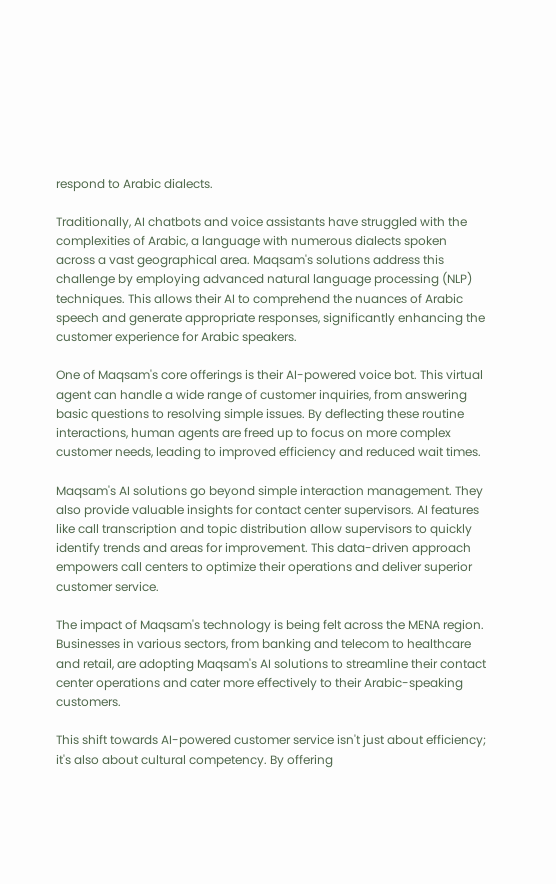respond to Arabic dialects.

Traditionally, AI chatbots and voice assistants have struggled with the complexities of Arabic, a language with numerous dialects spoken across a vast geographical area. Maqsam's solutions address this challenge by employing advanced natural language processing (NLP) techniques. This allows their AI to comprehend the nuances of Arabic speech and generate appropriate responses, significantly enhancing the customer experience for Arabic speakers.

One of Maqsam's core offerings is their AI-powered voice bot. This virtual agent can handle a wide range of customer inquiries, from answering basic questions to resolving simple issues. By deflecting these routine interactions, human agents are freed up to focus on more complex customer needs, leading to improved efficiency and reduced wait times.

Maqsam's AI solutions go beyond simple interaction management. They also provide valuable insights for contact center supervisors. AI features like call transcription and topic distribution allow supervisors to quickly identify trends and areas for improvement. This data-driven approach empowers call centers to optimize their operations and deliver superior customer service.

The impact of Maqsam's technology is being felt across the MENA region. Businesses in various sectors, from banking and telecom to healthcare and retail, are adopting Maqsam's AI solutions to streamline their contact center operations and cater more effectively to their Arabic-speaking customers.

This shift towards AI-powered customer service isn't just about efficiency; it's also about cultural competency. By offering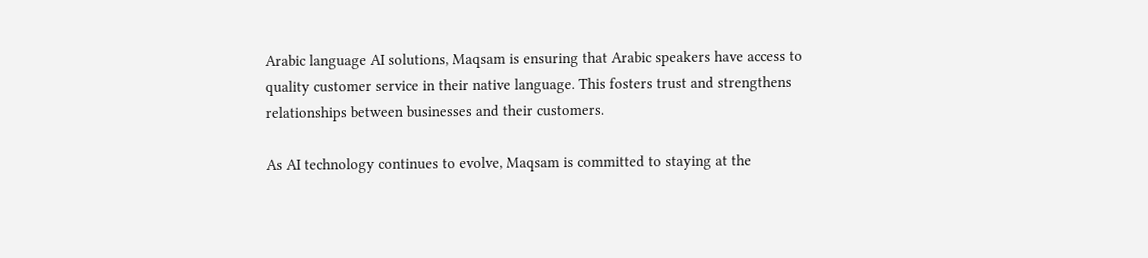Arabic language AI solutions, Maqsam is ensuring that Arabic speakers have access to quality customer service in their native language. This fosters trust and strengthens relationships between businesses and their customers.

As AI technology continues to evolve, Maqsam is committed to staying at the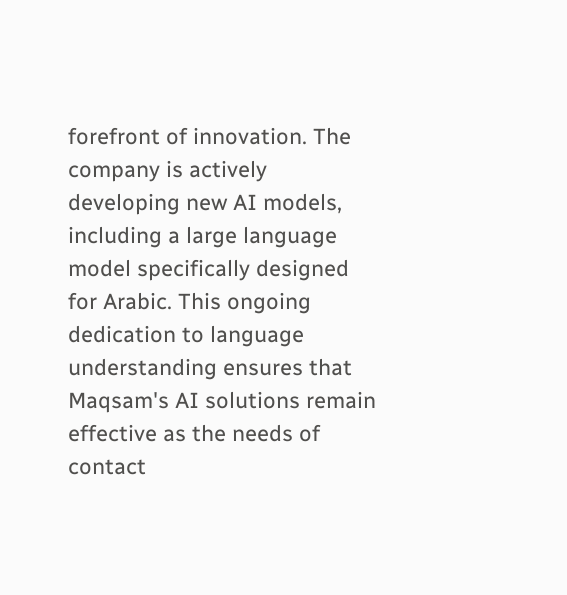forefront of innovation. The company is actively developing new AI models, including a large language model specifically designed for Arabic. This ongoing dedication to language understanding ensures that Maqsam's AI solutions remain effective as the needs of contact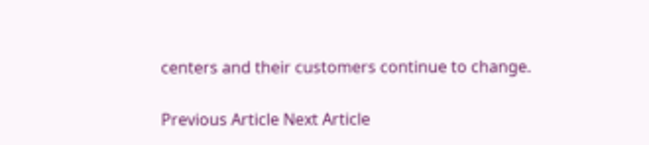centers and their customers continue to change.

Previous Article Next Article